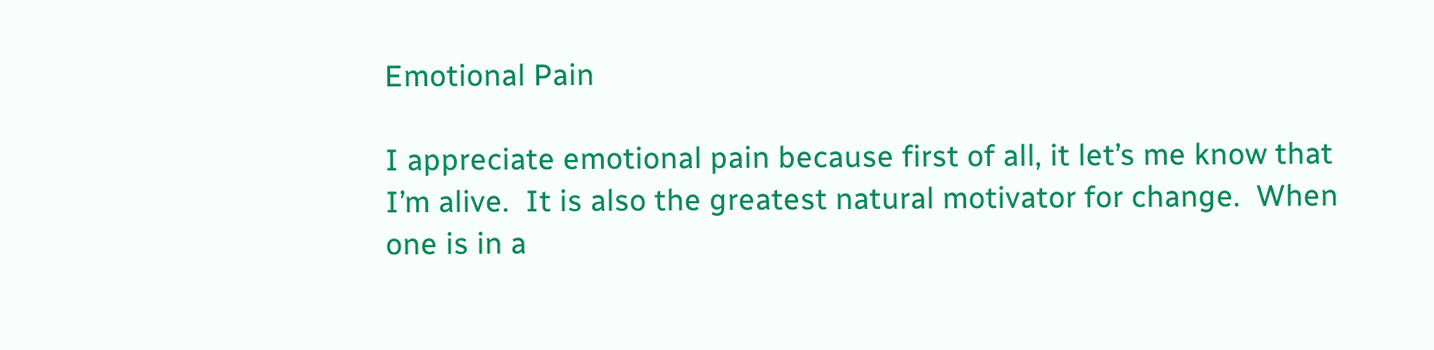Emotional Pain

I appreciate emotional pain because first of all, it let’s me know that I’m alive.  It is also the greatest natural motivator for change.  When one is in a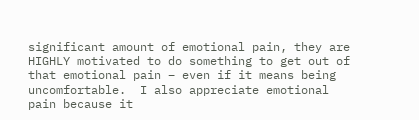significant amount of emotional pain, they are HIGHLY motivated to do something to get out of that emotional pain – even if it means being uncomfortable.  I also appreciate emotional pain because it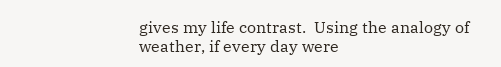gives my life contrast.  Using the analogy of weather, if every day were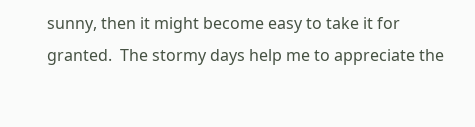sunny, then it might become easy to take it for granted.  The stormy days help me to appreciate the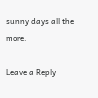sunny days all the more.

Leave a Reply